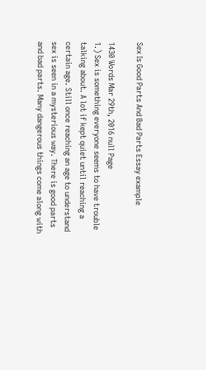Sex Is Good Parts And Bad Parts Essay example

1430 Words Mar 29th, 2016 null Page
1.) Sex is something everyone seems to have trouble talking about. A lot if kept quiet until reaching a certain age. Still once reaching an age to understand sex is seen in a mysterious way. There is good parts and bad parts. Many dangerous things come along with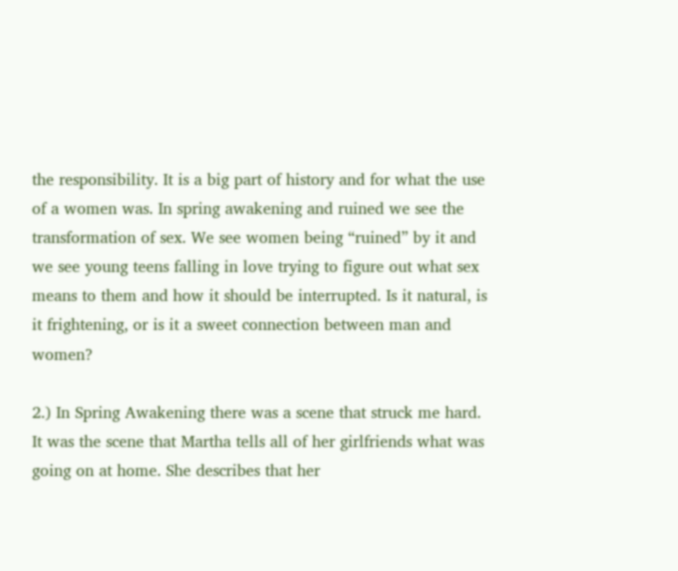the responsibility. It is a big part of history and for what the use of a women was. In spring awakening and ruined we see the transformation of sex. We see women being “ruined” by it and we see young teens falling in love trying to figure out what sex means to them and how it should be interrupted. Is it natural, is it frightening, or is it a sweet connection between man and women?

2.) In Spring Awakening there was a scene that struck me hard. It was the scene that Martha tells all of her girlfriends what was going on at home. She describes that her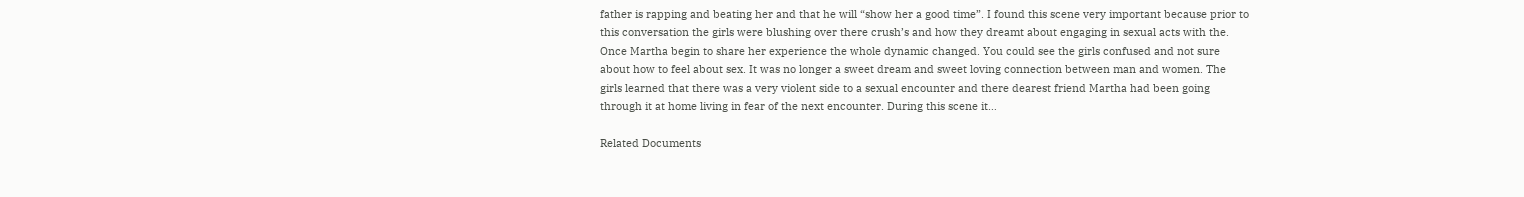father is rapping and beating her and that he will “show her a good time”. I found this scene very important because prior to this conversation the girls were blushing over there crush’s and how they dreamt about engaging in sexual acts with the. Once Martha begin to share her experience the whole dynamic changed. You could see the girls confused and not sure about how to feel about sex. It was no longer a sweet dream and sweet loving connection between man and women. The girls learned that there was a very violent side to a sexual encounter and there dearest friend Martha had been going through it at home living in fear of the next encounter. During this scene it…

Related Documents